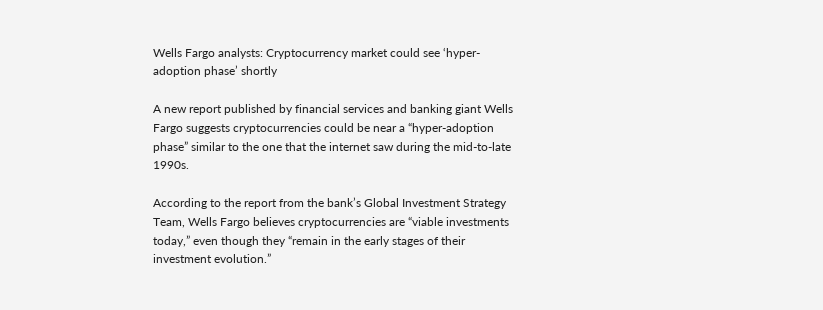Wells Fargo analysts: Cryptocurrency market could see ‘hyper-adoption phase’ shortly

A new report published by financial services and banking giant Wells Fargo suggests cryptocurrencies could be near a “hyper-adoption phase” similar to the one that the internet saw during the mid-to-late 1990s.

According to the report from the bank’s Global Investment Strategy Team, Wells Fargo believes cryptocurrencies are “viable investments today,” even though they “remain in the early stages of their investment evolution.”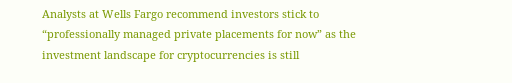Analysts at Wells Fargo recommend investors stick to “professionally managed private placements for now” as the investment landscape for cryptocurrencies is still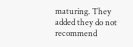maturing. They added they do not recommend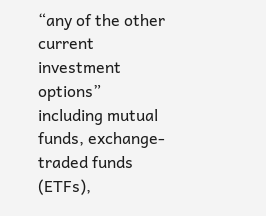“any of the other current investment options” including mutual funds, exchange-traded funds (ETFs),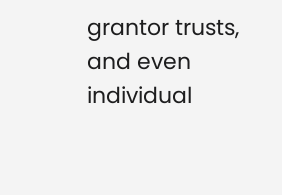grantor trusts, and even individual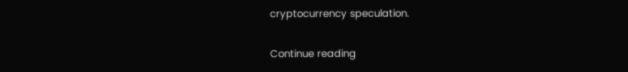cryptocurrency speculation.

Continue reading